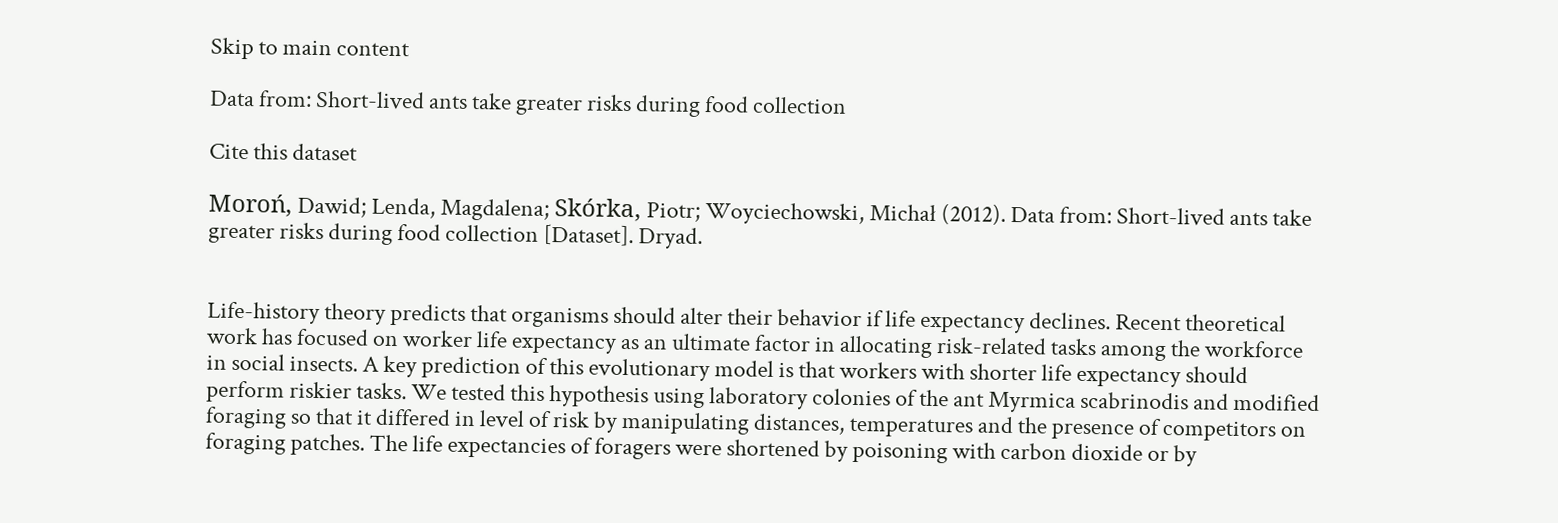Skip to main content

Data from: Short-lived ants take greater risks during food collection

Cite this dataset

Moroń, Dawid; Lenda, Magdalena; Skórka, Piotr; Woyciechowski, Michał (2012). Data from: Short-lived ants take greater risks during food collection [Dataset]. Dryad.


Life-history theory predicts that organisms should alter their behavior if life expectancy declines. Recent theoretical work has focused on worker life expectancy as an ultimate factor in allocating risk-related tasks among the workforce in social insects. A key prediction of this evolutionary model is that workers with shorter life expectancy should perform riskier tasks. We tested this hypothesis using laboratory colonies of the ant Myrmica scabrinodis and modified foraging so that it differed in level of risk by manipulating distances, temperatures and the presence of competitors on foraging patches. The life expectancies of foragers were shortened by poisoning with carbon dioxide or by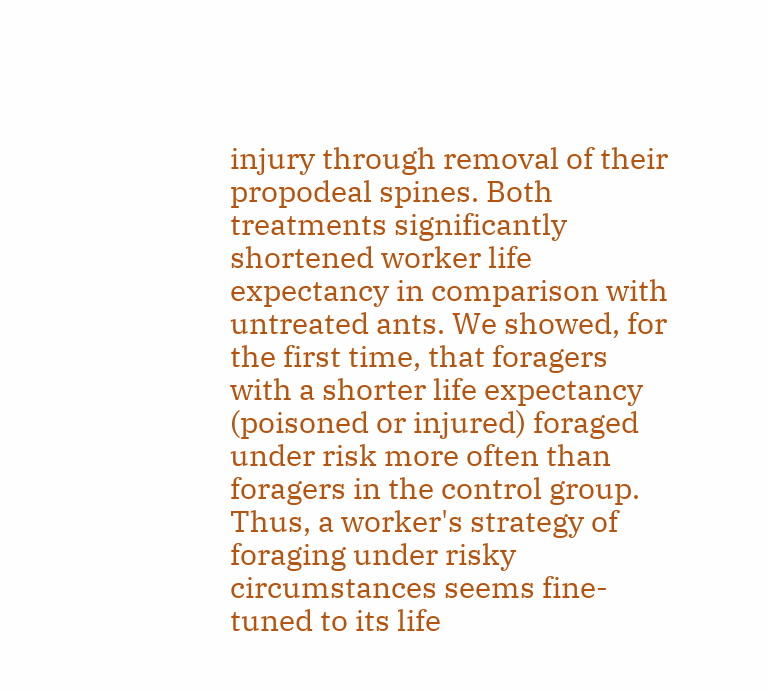injury through removal of their propodeal spines. Both treatments significantly shortened worker life expectancy in comparison with untreated ants. We showed, for the first time, that foragers with a shorter life expectancy (poisoned or injured) foraged under risk more often than foragers in the control group. Thus, a worker's strategy of foraging under risky circumstances seems fine-tuned to its life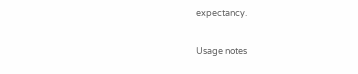expectancy.

Usage notes